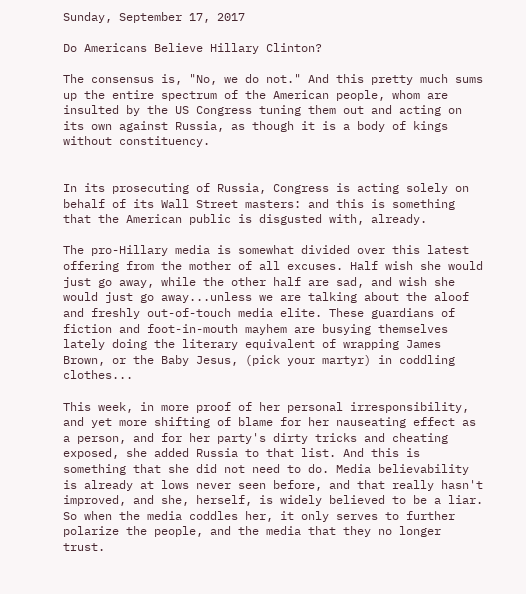Sunday, September 17, 2017

Do Americans Believe Hillary Clinton?

The consensus is, "No, we do not." And this pretty much sums up the entire spectrum of the American people, whom are insulted by the US Congress tuning them out and acting on its own against Russia, as though it is a body of kings without constituency.


In its prosecuting of Russia, Congress is acting solely on behalf of its Wall Street masters: and this is something that the American public is disgusted with, already.

The pro-Hillary media is somewhat divided over this latest offering from the mother of all excuses. Half wish she would just go away, while the other half are sad, and wish she would just go away...unless we are talking about the aloof and freshly out-of-touch media elite. These guardians of fiction and foot-in-mouth mayhem are busying themselves lately doing the literary equivalent of wrapping James Brown, or the Baby Jesus, (pick your martyr) in coddling clothes...

This week, in more proof of her personal irresponsibility, and yet more shifting of blame for her nauseating effect as a person, and for her party's dirty tricks and cheating exposed, she added Russia to that list. And this is something that she did not need to do. Media believability is already at lows never seen before, and that really hasn't improved, and she, herself, is widely believed to be a liar. So when the media coddles her, it only serves to further polarize the people, and the media that they no longer trust.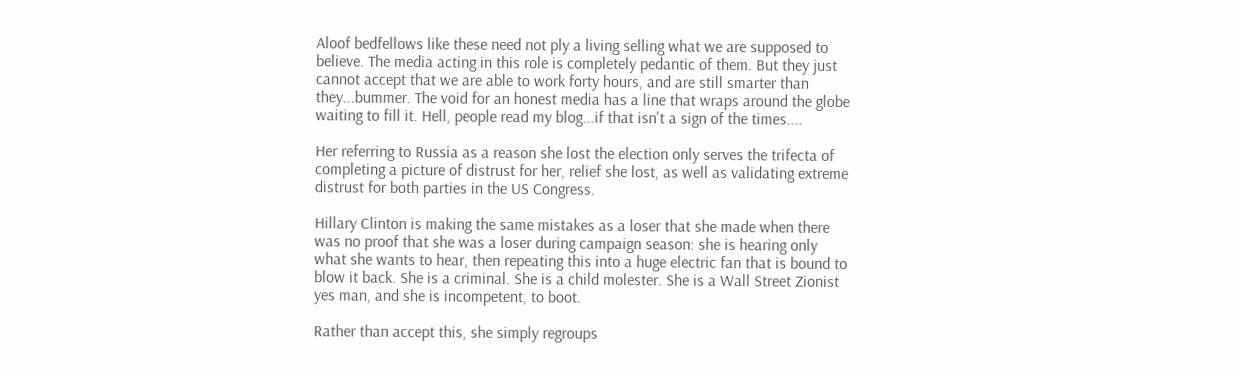Aloof bedfellows like these need not ply a living selling what we are supposed to believe. The media acting in this role is completely pedantic of them. But they just cannot accept that we are able to work forty hours, and are still smarter than they...bummer. The void for an honest media has a line that wraps around the globe waiting to fill it. Hell, people read my blog...if that isn't a sign of the times....

Her referring to Russia as a reason she lost the election only serves the trifecta of completing a picture of distrust for her, relief she lost, as well as validating extreme distrust for both parties in the US Congress.

Hillary Clinton is making the same mistakes as a loser that she made when there was no proof that she was a loser during campaign season: she is hearing only what she wants to hear, then repeating this into a huge electric fan that is bound to blow it back. She is a criminal. She is a child molester. She is a Wall Street Zionist yes man, and she is incompetent, to boot.

Rather than accept this, she simply regroups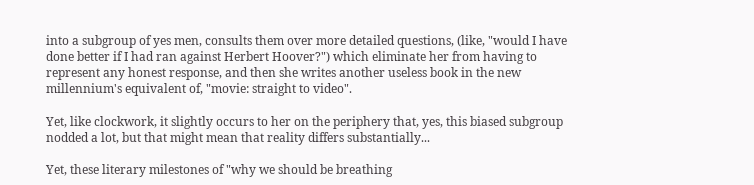into a subgroup of yes men, consults them over more detailed questions, (like, "would I have done better if I had ran against Herbert Hoover?") which eliminate her from having to represent any honest response, and then she writes another useless book in the new millennium's equivalent of, "movie: straight to video".

Yet, like clockwork, it slightly occurs to her on the periphery that, yes, this biased subgroup nodded a lot, but that might mean that reality differs substantially...

Yet, these literary milestones of "why we should be breathing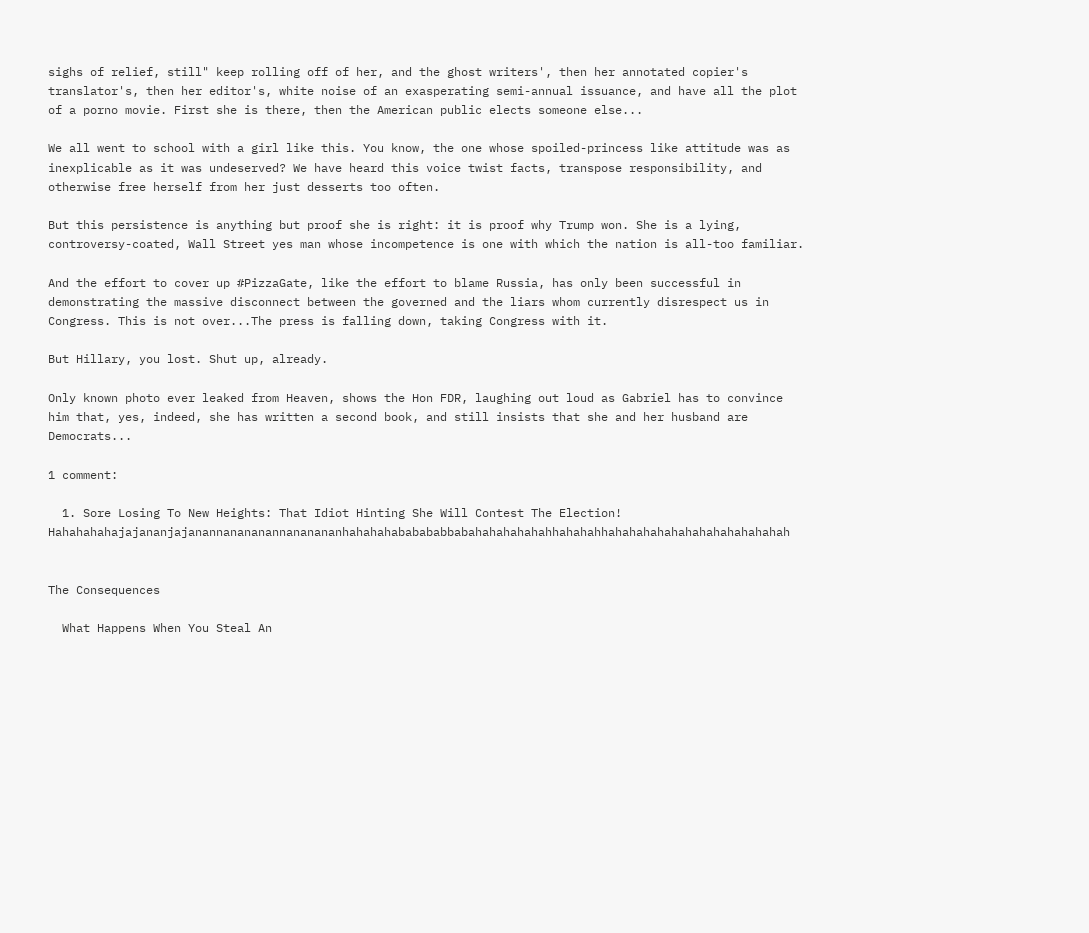sighs of relief, still" keep rolling off of her, and the ghost writers', then her annotated copier's translator's, then her editor's, white noise of an exasperating semi-annual issuance, and have all the plot of a porno movie. First she is there, then the American public elects someone else...

We all went to school with a girl like this. You know, the one whose spoiled-princess like attitude was as inexplicable as it was undeserved? We have heard this voice twist facts, transpose responsibility, and otherwise free herself from her just desserts too often.

But this persistence is anything but proof she is right: it is proof why Trump won. She is a lying, controversy-coated, Wall Street yes man whose incompetence is one with which the nation is all-too familiar.

And the effort to cover up #PizzaGate, like the effort to blame Russia, has only been successful in demonstrating the massive disconnect between the governed and the liars whom currently disrespect us in Congress. This is not over...The press is falling down, taking Congress with it.

But Hillary, you lost. Shut up, already.

Only known photo ever leaked from Heaven, shows the Hon FDR, laughing out loud as Gabriel has to convince him that, yes, indeed, she has written a second book, and still insists that she and her husband are Democrats...

1 comment:

  1. Sore Losing To New Heights: That Idiot Hinting She Will Contest The Election! Hahahahahajajananjajanannanananannananananhahahahababababbabahahahahahahhahahahhahahahahahahahahahahahahah


The Consequences

  What Happens When You Steal An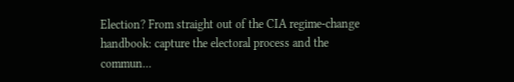Election? From straight out of the CIA regime-change handbook: capture the electoral process and the commun...